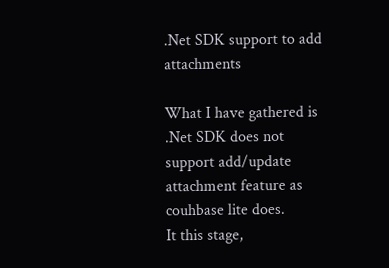.Net SDK support to add attachments

What I have gathered is .Net SDK does not support add/update attachment feature as couhbase lite does.
It this stage,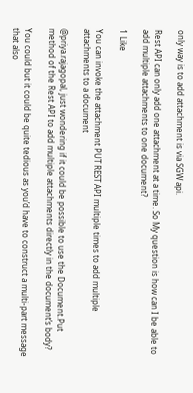only way is to add attachment is via SGW api.

Rest API can only add one attachment at a time. So My question is how can I be able to add multiple attachments to one document?

1 Like

You can invoke the attachment PUT REST API multiple times to add multiple attachments to a document

@priya.rajagopal, just wondering if it could be possible to use the Document.Put method of the Rest API to add multiple attachments directly in the document’s body?

You could but it could be quite tedious as you’d have to construct a multi-part message that also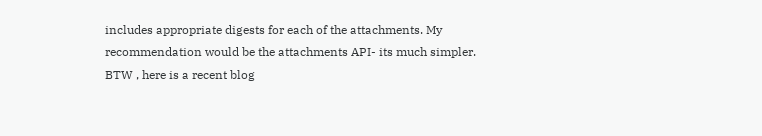includes appropriate digests for each of the attachments. My recommendation would be the attachments API- its much simpler. BTW , here is a recent blog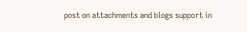post on attachments and blogs support in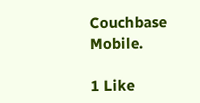Couchbase Mobile.

1 Like